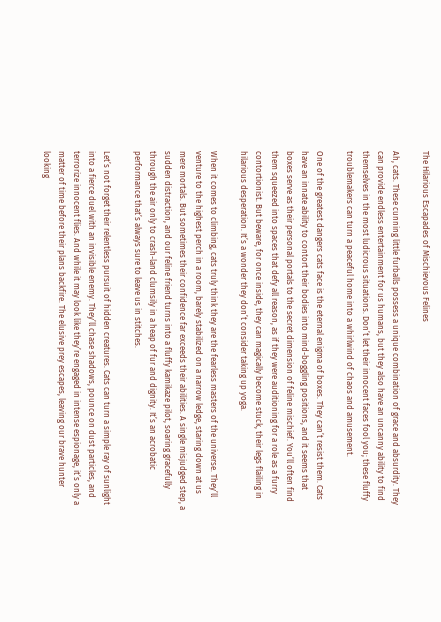The Hilarious Escapades of Mischievous Felines

Ah, cats. These cunning little furballs possess a unique combination of grace and absurdity. They can provide endless entertainment for us humans, but they also have an uncanny ability to find themselves in the most ludicrous situations. Don’t let their innocent faces fool you; these fluffy troublemakers can turn a peaceful home into a whirlwind of chaos and amusement.

One of the greatest dangers cats face is the eternal enigma of boxes. They can’t resist them. Cats have an innate ability to contort their bodies into mind-boggling positions, and it seems that boxes serve as their personal portals to the secret dimension of feline mischief. You’ll often find them squeezed into spaces that defy all reason, as if they were auditioning for a role as a furry contortionist. But beware, for once inside, they can magically become stuck, their legs flailing in hilarious desperation. It’s a wonder they don’t consider taking up yoga.

When it comes to climbing, cats truly think they are the fearless masters of the universe. They’ll venture to the highest perch in a room, barely stabilized on a narrow ledge, staring down at us mere mortals. But sometimes their confidence far exceeds their abilities. A single misjudged step, a sudden distraction, and our feline friend turns into a fluffy kamikaze pilot, soaring gracefully through the air only to crash-land clumsily in a heap of fur and dignity. It’s an acrobatic performance that’s always sure to leave us in stitches.

Let’s not forget their relentless pursuit of hidden creatures. Cats can turn a simple ray of sunlight into a fierce duel with an invisible enemy. They’ll chase shadows, pounce on dust particles, and terrorize innocent flies. And while it may look like they’re engaged in intense espionage, it’s only a matter of time before their plans backfire. The elusive prey escapes, leaving our brave hunter looking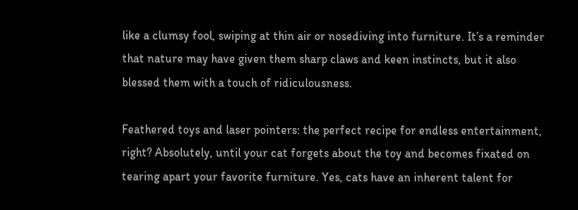like a clumsy fool, swiping at thin air or nosediving into furniture. It’s a reminder that nature may have given them sharp claws and keen instincts, but it also blessed them with a touch of ridiculousness.

Feathered toys and laser pointers: the perfect recipe for endless entertainment, right? Absolutely, until your cat forgets about the toy and becomes fixated on tearing apart your favorite furniture. Yes, cats have an inherent talent for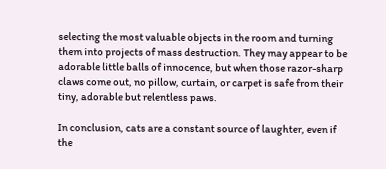selecting the most valuable objects in the room and turning them into projects of mass destruction. They may appear to be adorable little balls of innocence, but when those razor-sharp claws come out, no pillow, curtain, or carpet is safe from their tiny, adorable but relentless paws.

In conclusion, cats are a constant source of laughter, even if the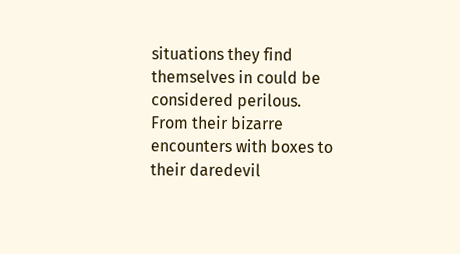situations they find themselves in could be considered perilous. From their bizarre encounters with boxes to their daredevil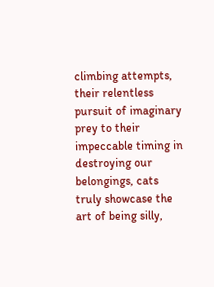climbing attempts, their relentless pursuit of imaginary prey to their impeccable timing in destroying our belongings, cats truly showcase the art of being silly,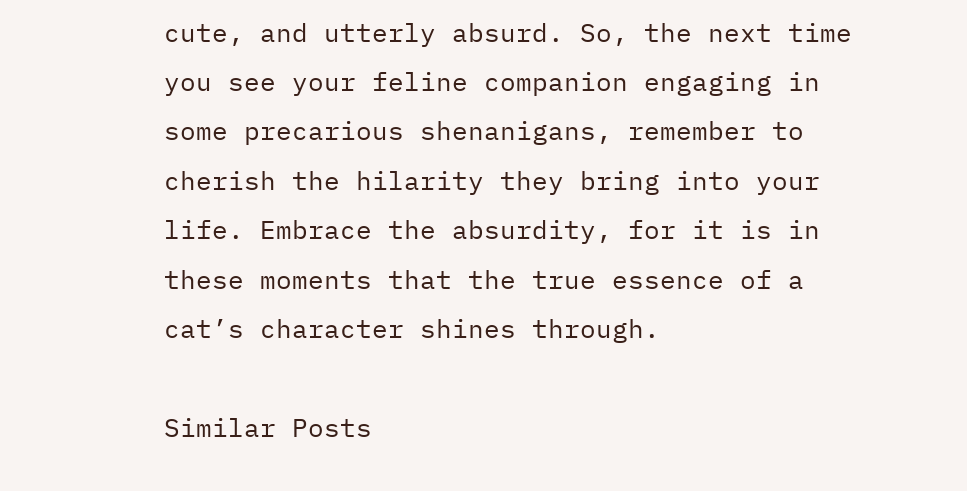cute, and utterly absurd. So, the next time you see your feline companion engaging in some precarious shenanigans, remember to cherish the hilarity they bring into your life. Embrace the absurdity, for it is in these moments that the true essence of a cat’s character shines through.

Similar Posts